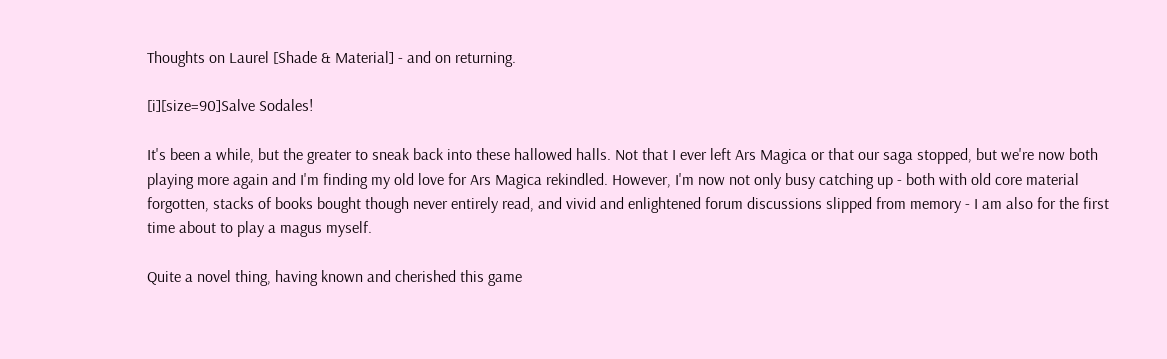Thoughts on Laurel [Shade & Material] - and on returning.

[i][size=90]Salve Sodales!

It's been a while, but the greater to sneak back into these hallowed halls. Not that I ever left Ars Magica or that our saga stopped, but we're now both playing more again and I'm finding my old love for Ars Magica rekindled. However, I'm now not only busy catching up - both with old core material forgotten, stacks of books bought though never entirely read, and vivid and enlightened forum discussions slipped from memory - I am also for the first time about to play a magus myself.

Quite a novel thing, having known and cherished this game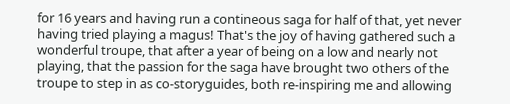for 16 years and having run a contineous saga for half of that, yet never having tried playing a magus! That's the joy of having gathered such a wonderful troupe, that after a year of being on a low and nearly not playing, that the passion for the saga have brought two others of the troupe to step in as co-storyguides, both re-inspiring me and allowing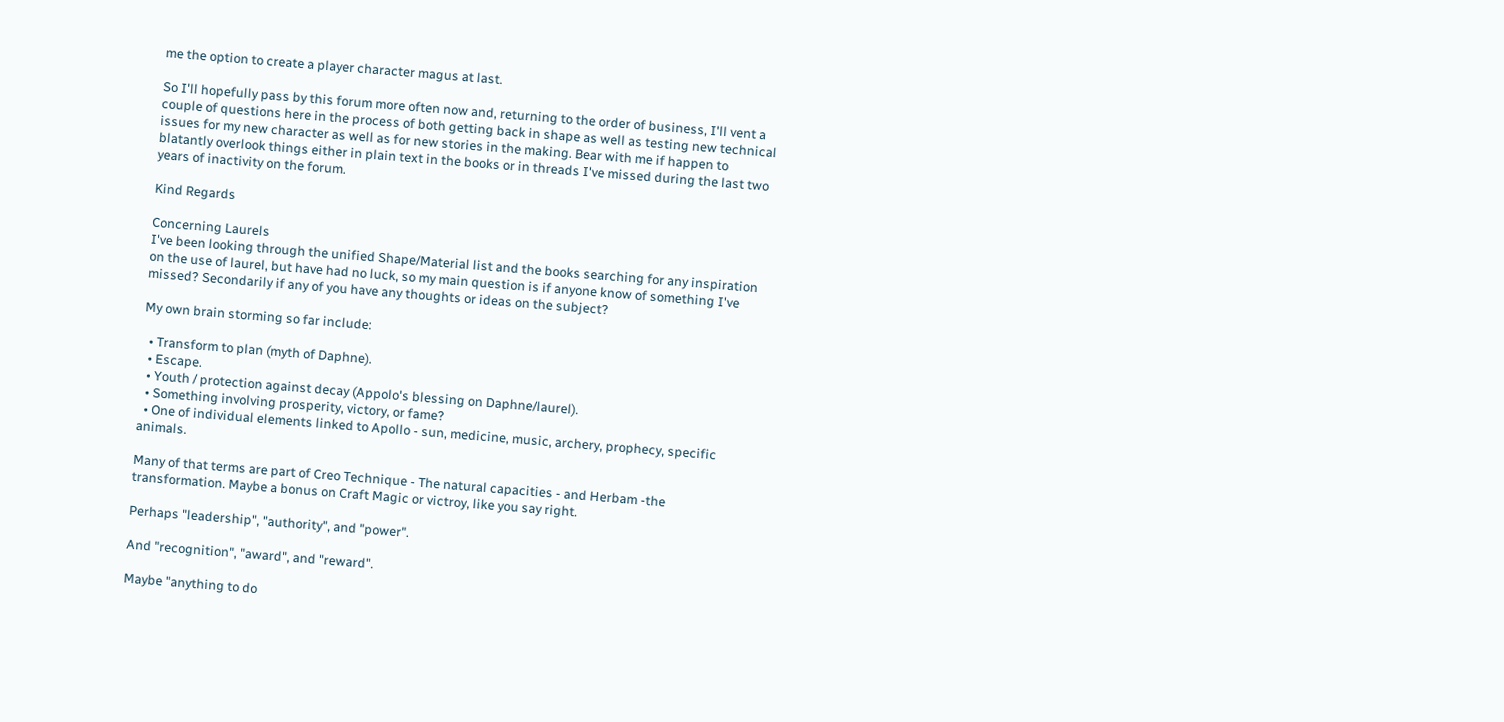me the option to create a player character magus at last.

So I'll hopefully pass by this forum more often now and, returning to the order of business, I'll vent a couple of questions here in the process of both getting back in shape as well as testing new technical issues for my new character as well as for new stories in the making. Bear with me if happen to blatantly overlook things either in plain text in the books or in threads I've missed during the last two years of inactivity on the forum.

Kind Regards

Concerning Laurels
I've been looking through the unified Shape/Material list and the books searching for any inspiration on the use of laurel, but have had no luck, so my main question is if anyone know of something I've missed? Secondarily if any of you have any thoughts or ideas on the subject?

My own brain storming so far include:

  • Transform to plan (myth of Daphne).
  • Escape.
  • Youth / protection against decay (Appolo's blessing on Daphne/laurel).
  • Something involving prosperity, victory, or fame?
  • One of individual elements linked to Apollo - sun, medicine, music, archery, prophecy, specific animals.

Many of that terms are part of Creo Technique - The natural capacities - and Herbam -the transformation. Maybe a bonus on Craft Magic or victroy, like you say right.

Perhaps "leadership", "authority", and "power".

And "recognition", "award", and "reward".

Maybe "anything to do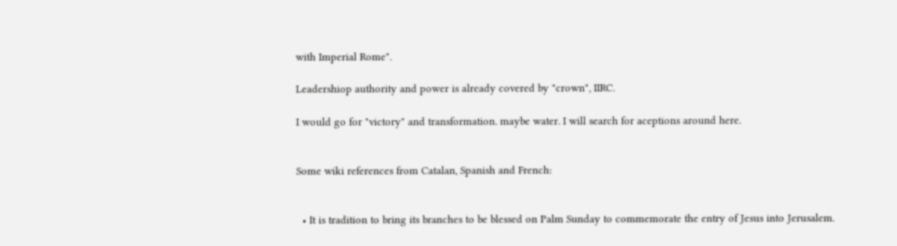with Imperial Rome".

Leadershiop authority and power is already covered by "crown", IIRC.

I would go for "victory" and transformation. maybe water. I will search for aceptions around here.


Some wiki references from Catalan, Spanish and French:


  • It is tradition to bring its branches to be blessed on Palm Sunday to commemorate the entry of Jesus into Jerusalem.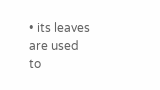• its leaves are used to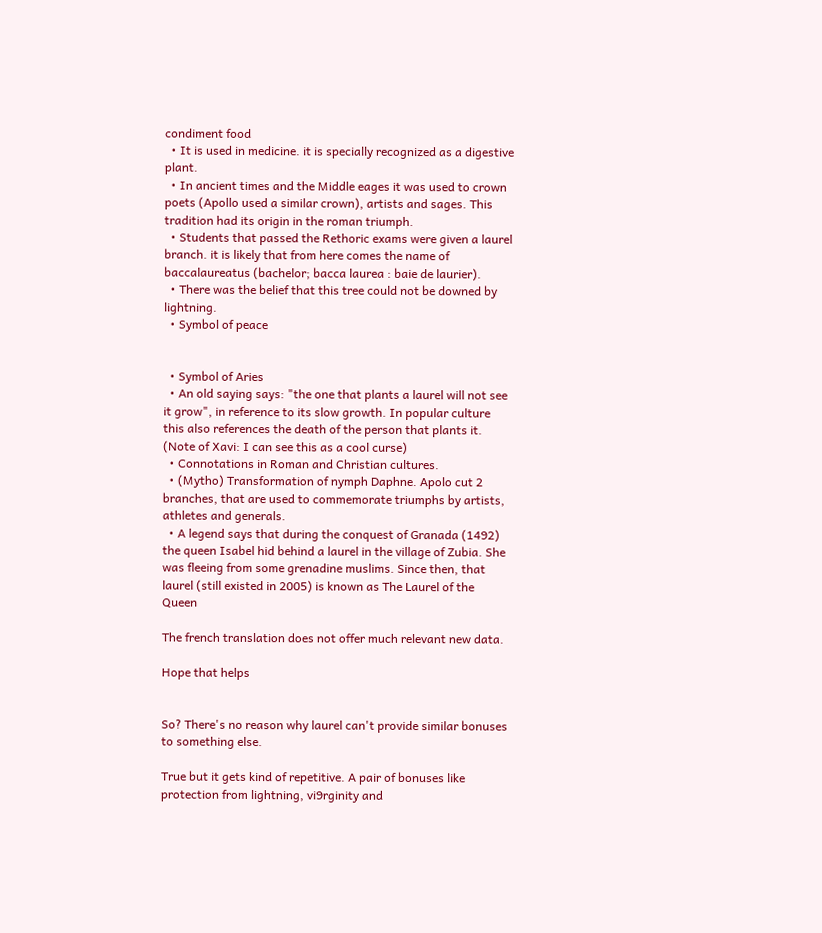condiment food
  • It is used in medicine. it is specially recognized as a digestive plant.
  • In ancient times and the Middle eages it was used to crown poets (Apollo used a similar crown), artists and sages. This tradition had its origin in the roman triumph.
  • Students that passed the Rethoric exams were given a laurel branch. it is likely that from here comes the name of baccalaureatus (bachelor; bacca laurea : baie de laurier).
  • There was the belief that this tree could not be downed by lightning.
  • Symbol of peace


  • Symbol of Aries
  • An old saying says: "the one that plants a laurel will not see it grow", in reference to its slow growth. In popular culture this also references the death of the person that plants it. (Note of Xavi: I can see this as a cool curse)
  • Connotations in Roman and Christian cultures.
  • (Mytho) Transformation of nymph Daphne. Apolo cut 2 branches, that are used to commemorate triumphs by artists, athletes and generals.
  • A legend says that during the conquest of Granada (1492) the queen Isabel hid behind a laurel in the village of Zubia. She was fleeing from some grenadine muslims. Since then, that laurel (still existed in 2005) is known as The Laurel of the Queen

The french translation does not offer much relevant new data.

Hope that helps


So? There's no reason why laurel can't provide similar bonuses to something else.

True but it gets kind of repetitive. A pair of bonuses like protection from lightning, vi9rginity and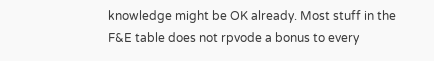knowledge might be OK already. Most stuff in the F&E table does not rpvode a bonus to every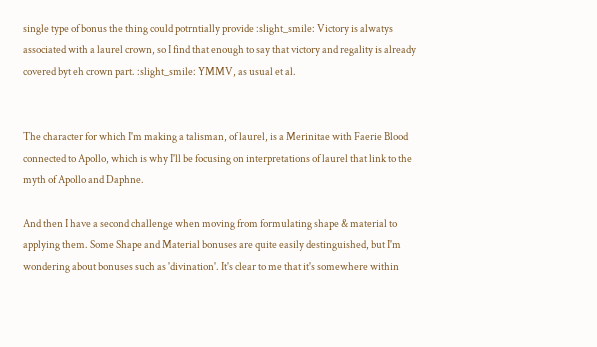single type of bonus the thing could potrntially provide :slight_smile: Victory is alwatys associated with a laurel crown, so I find that enough to say that victory and regality is already covered byt eh crown part. :slight_smile: YMMV, as usual et al.


The character for which I'm making a talisman, of laurel, is a Merinitae with Faerie Blood connected to Apollo, which is why I'll be focusing on interpretations of laurel that link to the myth of Apollo and Daphne.

And then I have a second challenge when moving from formulating shape & material to applying them. Some Shape and Material bonuses are quite easily destinguished, but I'm wondering about bonuses such as 'divination'. It's clear to me that it's somewhere within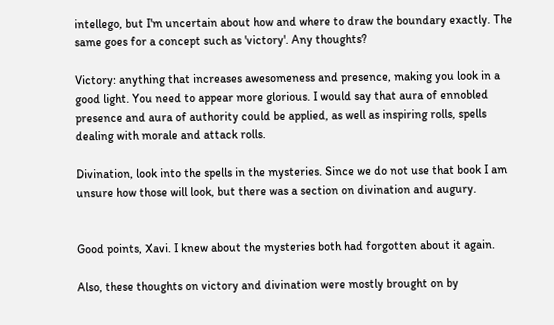intellego, but I'm uncertain about how and where to draw the boundary exactly. The same goes for a concept such as 'victory'. Any thoughts?

Victory: anything that increases awesomeness and presence, making you look in a good light. You need to appear more glorious. I would say that aura of ennobled presence and aura of authority could be applied, as well as inspiring rolls, spells dealing with morale and attack rolls.

Divination, look into the spells in the mysteries. Since we do not use that book I am unsure how those will look, but there was a section on divination and augury.


Good points, Xavi. I knew about the mysteries both had forgotten about it again.

Also, these thoughts on victory and divination were mostly brought on by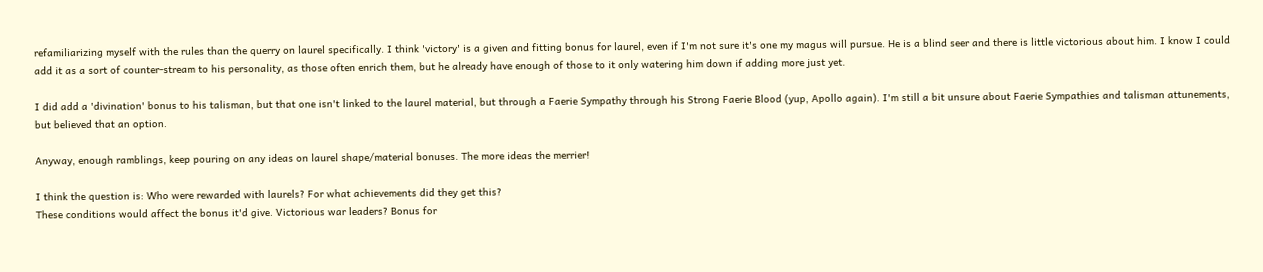refamiliarizing myself with the rules than the querry on laurel specifically. I think 'victory' is a given and fitting bonus for laurel, even if I'm not sure it's one my magus will pursue. He is a blind seer and there is little victorious about him. I know I could add it as a sort of counter-stream to his personality, as those often enrich them, but he already have enough of those to it only watering him down if adding more just yet.

I did add a 'divination' bonus to his talisman, but that one isn't linked to the laurel material, but through a Faerie Sympathy through his Strong Faerie Blood (yup, Apollo again). I'm still a bit unsure about Faerie Sympathies and talisman attunements, but believed that an option.

Anyway, enough ramblings, keep pouring on any ideas on laurel shape/material bonuses. The more ideas the merrier!

I think the question is: Who were rewarded with laurels? For what achievements did they get this?
These conditions would affect the bonus it'd give. Victorious war leaders? Bonus for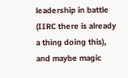leadership in battle (IIRC there is already a thing doing this), and maybe magic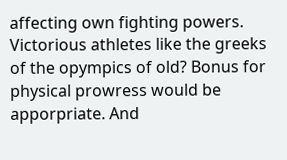affecting own fighting powers. Victorious athletes like the greeks of the opympics of old? Bonus for physical prowress would be apporpriate. And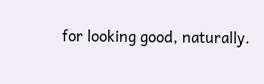for looking good, naturally.